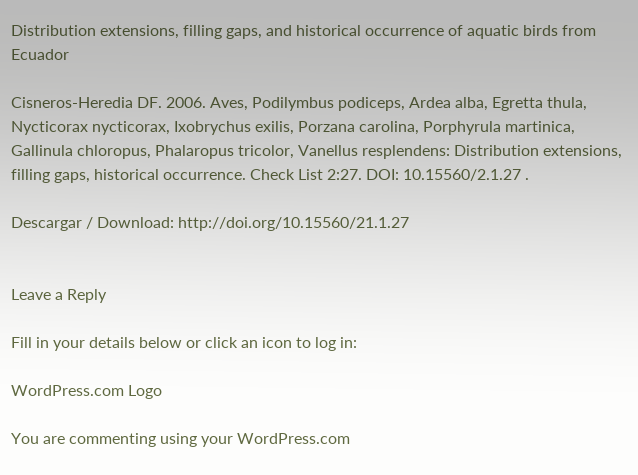Distribution extensions, filling gaps, and historical occurrence of aquatic birds from Ecuador

Cisneros-Heredia DF. 2006. Aves, Podilymbus podiceps, Ardea alba, Egretta thula, Nycticorax nycticorax, Ixobrychus exilis, Porzana carolina, Porphyrula martinica, Gallinula chloropus, Phalaropus tricolor, Vanellus resplendens: Distribution extensions, filling gaps, historical occurrence. Check List 2:27. DOI: 10.15560/2.1.27 .

Descargar / Download: http://doi.org/10.15560/21.1.27


Leave a Reply

Fill in your details below or click an icon to log in:

WordPress.com Logo

You are commenting using your WordPress.com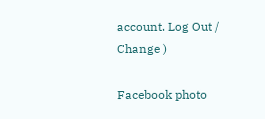account. Log Out /  Change )

Facebook photo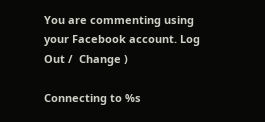You are commenting using your Facebook account. Log Out /  Change )

Connecting to %s